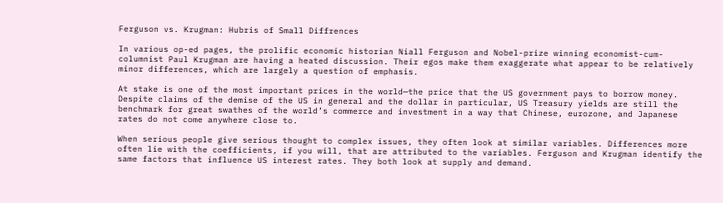Ferguson vs. Krugman: Hubris of Small Diffrences

In various op-ed pages, the prolific economic historian Niall Ferguson and Nobel-prize winning economist-cum-columnist Paul Krugman are having a heated discussion. Their egos make them exaggerate what appear to be relatively minor differences, which are largely a question of emphasis.

At stake is one of the most important prices in the world—the price that the US government pays to borrow money. Despite claims of the demise of the US in general and the dollar in particular, US Treasury yields are still the benchmark for great swathes of the world’s commerce and investment in a way that Chinese, eurozone, and Japanese rates do not come anywhere close to.

When serious people give serious thought to complex issues, they often look at similar variables. Differences more often lie with the coefficients, if you will, that are attributed to the variables. Ferguson and Krugman identify the same factors that influence US interest rates. They both look at supply and demand.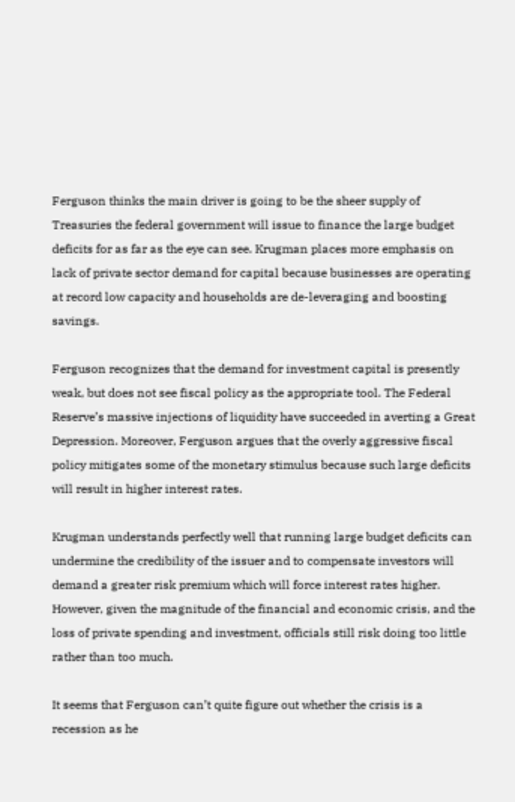Ferguson thinks the main driver is going to be the sheer supply of Treasuries the federal government will issue to finance the large budget deficits for as far as the eye can see. Krugman places more emphasis on lack of private sector demand for capital because businesses are operating at record low capacity and households are de-leveraging and boosting savings.

Ferguson recognizes that the demand for investment capital is presently weak, but does not see fiscal policy as the appropriate tool. The Federal Reserve’s massive injections of liquidity have succeeded in averting a Great Depression. Moreover, Ferguson argues that the overly aggressive fiscal policy mitigates some of the monetary stimulus because such large deficits will result in higher interest rates.

Krugman understands perfectly well that running large budget deficits can undermine the credibility of the issuer and to compensate investors will demand a greater risk premium which will force interest rates higher. However, given the magnitude of the financial and economic crisis, and the loss of private spending and investment, officials still risk doing too little rather than too much.

It seems that Ferguson can’t quite figure out whether the crisis is a recession as he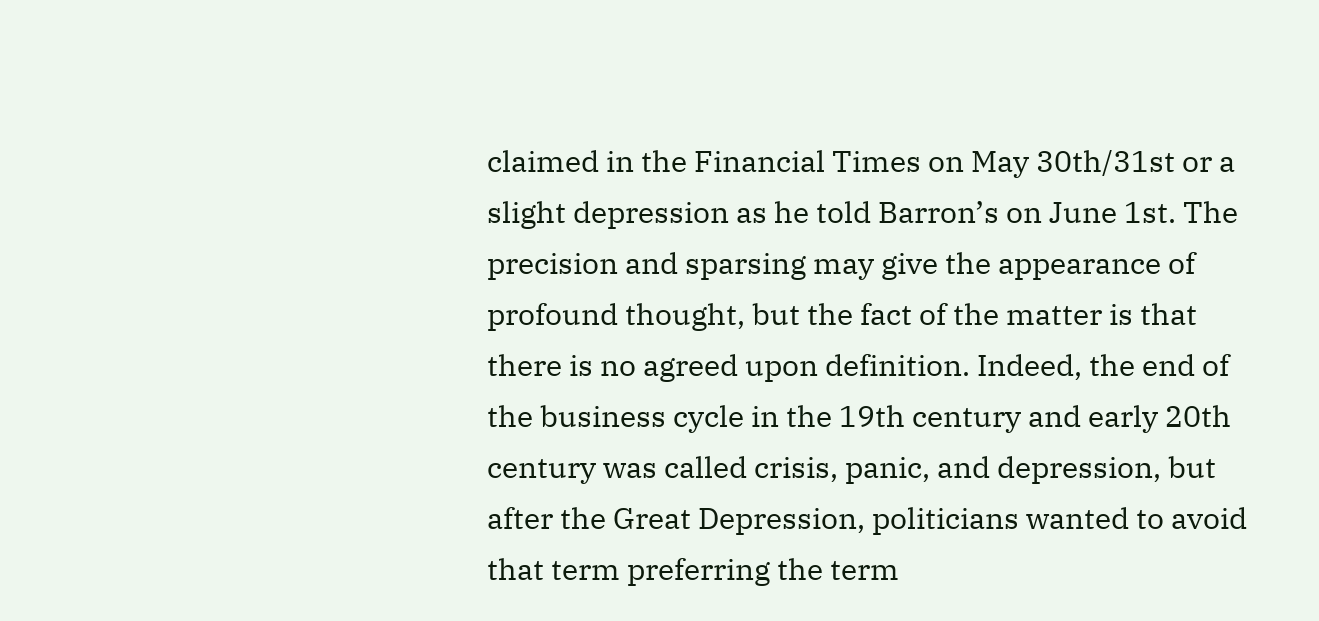claimed in the Financial Times on May 30th/31st or a slight depression as he told Barron’s on June 1st. The precision and sparsing may give the appearance of profound thought, but the fact of the matter is that there is no agreed upon definition. Indeed, the end of the business cycle in the 19th century and early 20th century was called crisis, panic, and depression, but after the Great Depression, politicians wanted to avoid that term preferring the term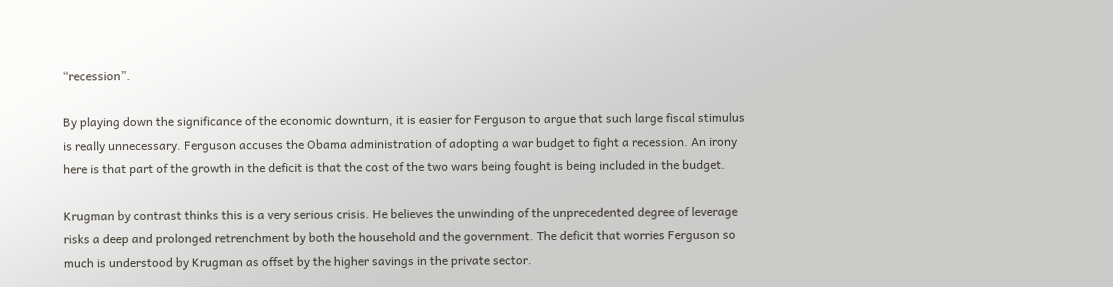“recession”.

By playing down the significance of the economic downturn, it is easier for Ferguson to argue that such large fiscal stimulus is really unnecessary. Ferguson accuses the Obama administration of adopting a war budget to fight a recession. An irony here is that part of the growth in the deficit is that the cost of the two wars being fought is being included in the budget.

Krugman by contrast thinks this is a very serious crisis. He believes the unwinding of the unprecedented degree of leverage risks a deep and prolonged retrenchment by both the household and the government. The deficit that worries Ferguson so much is understood by Krugman as offset by the higher savings in the private sector.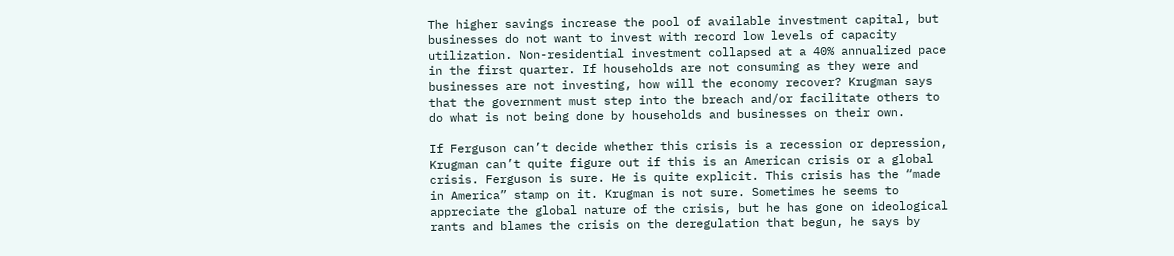The higher savings increase the pool of available investment capital, but businesses do not want to invest with record low levels of capacity utilization. Non-residential investment collapsed at a 40% annualized pace in the first quarter. If households are not consuming as they were and businesses are not investing, how will the economy recover? Krugman says that the government must step into the breach and/or facilitate others to do what is not being done by households and businesses on their own.

If Ferguson can’t decide whether this crisis is a recession or depression, Krugman can’t quite figure out if this is an American crisis or a global crisis. Ferguson is sure. He is quite explicit. This crisis has the “made in America” stamp on it. Krugman is not sure. Sometimes he seems to appreciate the global nature of the crisis, but he has gone on ideological rants and blames the crisis on the deregulation that begun, he says by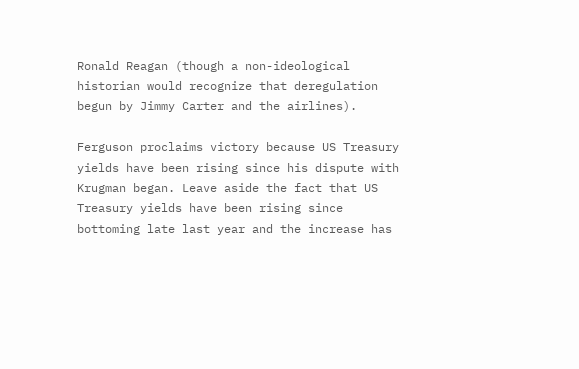Ronald Reagan (though a non-ideological historian would recognize that deregulation begun by Jimmy Carter and the airlines).

Ferguson proclaims victory because US Treasury yields have been rising since his dispute with Krugman began. Leave aside the fact that US Treasury yields have been rising since bottoming late last year and the increase has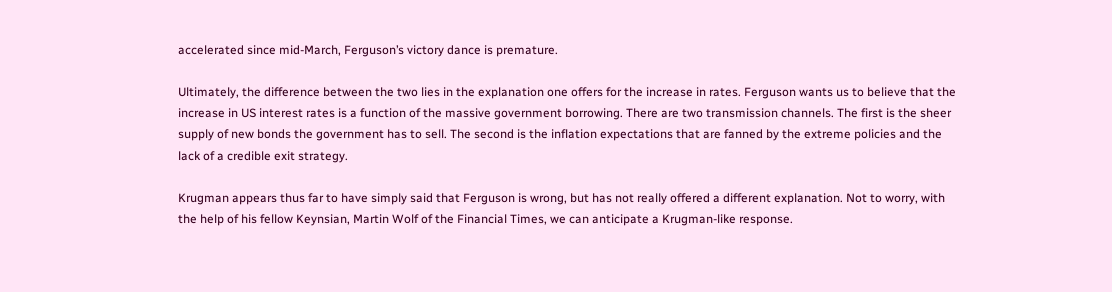accelerated since mid-March, Ferguson’s victory dance is premature.

Ultimately, the difference between the two lies in the explanation one offers for the increase in rates. Ferguson wants us to believe that the increase in US interest rates is a function of the massive government borrowing. There are two transmission channels. The first is the sheer supply of new bonds the government has to sell. The second is the inflation expectations that are fanned by the extreme policies and the lack of a credible exit strategy.

Krugman appears thus far to have simply said that Ferguson is wrong, but has not really offered a different explanation. Not to worry, with the help of his fellow Keynsian, Martin Wolf of the Financial Times, we can anticipate a Krugman-like response.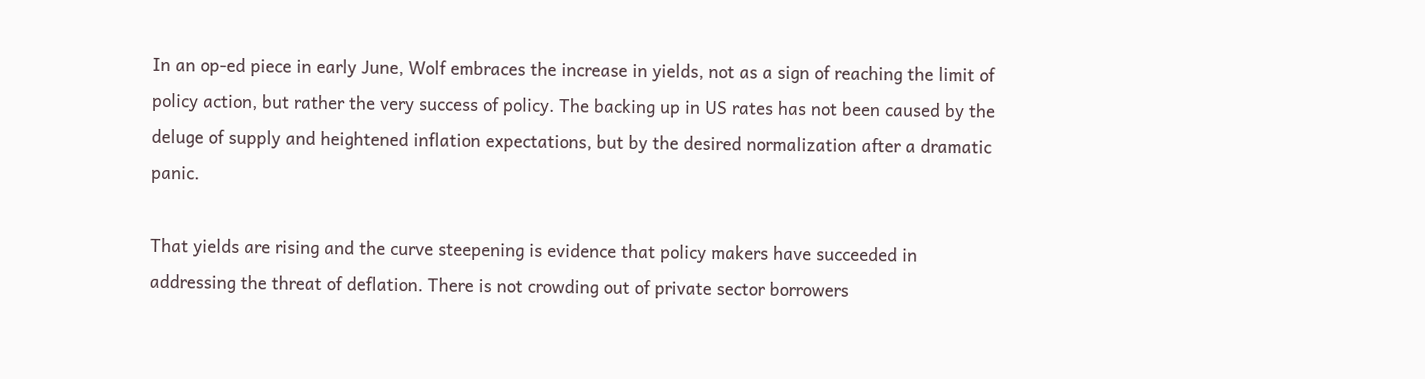In an op-ed piece in early June, Wolf embraces the increase in yields, not as a sign of reaching the limit of policy action, but rather the very success of policy. The backing up in US rates has not been caused by the deluge of supply and heightened inflation expectations, but by the desired normalization after a dramatic panic.

That yields are rising and the curve steepening is evidence that policy makers have succeeded in addressing the threat of deflation. There is not crowding out of private sector borrowers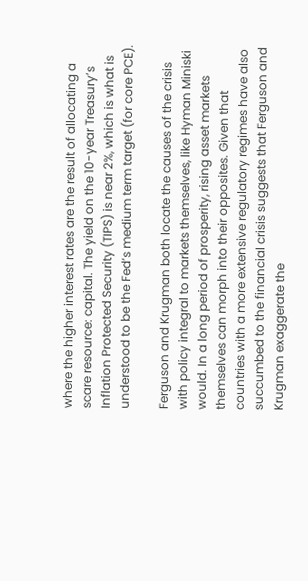where the higher interest rates are the result of allocating a scare resource: capital. The yield on the 10-year Treasury’s Inflation Protected Security (TIPS) is near 2%, which is what is understood to be the Fed’s medium term target (for core PCE).

Ferguson and Krugman both locate the causes of the crisis with policy integral to markets themselves, like Hyman Miniski would. In a long period of prosperity, rising asset markets themselves can morph into their opposites. Given that countries with a more extensive regulatory regimes have also succumbed to the financial crisis suggests that Ferguson and Krugman exaggerate the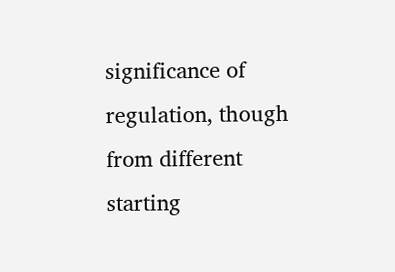significance of regulation, though from different starting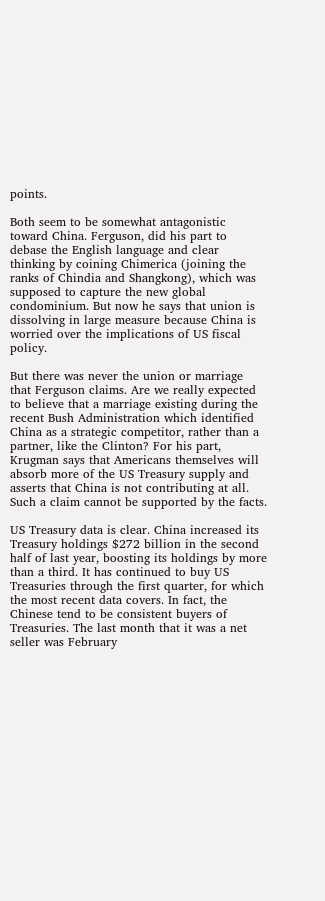points.

Both seem to be somewhat antagonistic toward China. Ferguson, did his part to debase the English language and clear thinking by coining Chimerica (joining the ranks of Chindia and Shangkong), which was supposed to capture the new global condominium. But now he says that union is dissolving in large measure because China is worried over the implications of US fiscal policy.

But there was never the union or marriage that Ferguson claims. Are we really expected to believe that a marriage existing during the recent Bush Administration which identified China as a strategic competitor, rather than a partner, like the Clinton? For his part, Krugman says that Americans themselves will absorb more of the US Treasury supply and asserts that China is not contributing at all. Such a claim cannot be supported by the facts.

US Treasury data is clear. China increased its Treasury holdings $272 billion in the second half of last year, boosting its holdings by more than a third. It has continued to buy US Treasuries through the first quarter, for which the most recent data covers. In fact, the Chinese tend to be consistent buyers of Treasuries. The last month that it was a net seller was February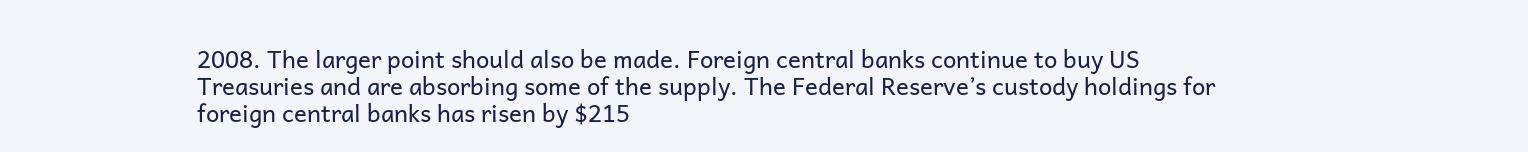2008. The larger point should also be made. Foreign central banks continue to buy US Treasuries and are absorbing some of the supply. The Federal Reserve’s custody holdings for foreign central banks has risen by $215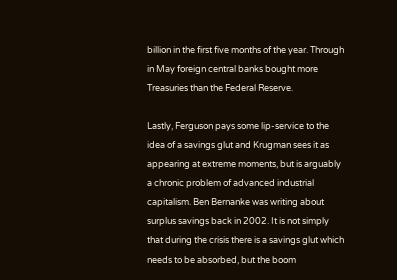billion in the first five months of the year. Through in May foreign central banks bought more Treasuries than the Federal Reserve.

Lastly, Ferguson pays some lip-service to the idea of a savings glut and Krugman sees it as appearing at extreme moments, but is arguably a chronic problem of advanced industrial capitalism. Ben Bernanke was writing about surplus savings back in 2002. It is not simply that during the crisis there is a savings glut which needs to be absorbed, but the boom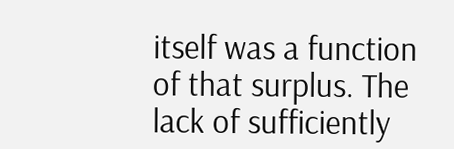itself was a function of that surplus. The lack of sufficiently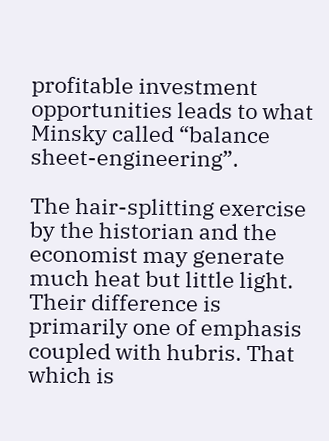profitable investment opportunities leads to what Minsky called “balance sheet-engineering”.

The hair-splitting exercise by the historian and the economist may generate much heat but little light. Their difference is primarily one of emphasis coupled with hubris. That which is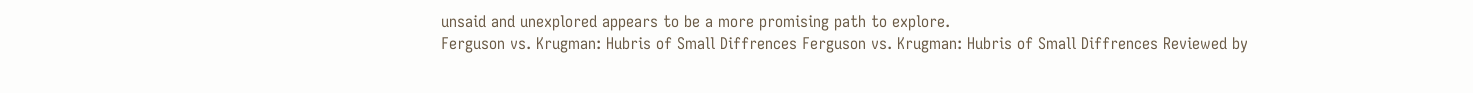unsaid and unexplored appears to be a more promising path to explore.
Ferguson vs. Krugman: Hubris of Small Diffrences Ferguson vs. Krugman: Hubris of Small Diffrences Reviewed by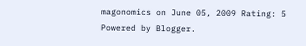magonomics on June 05, 2009 Rating: 5
Powered by Blogger.